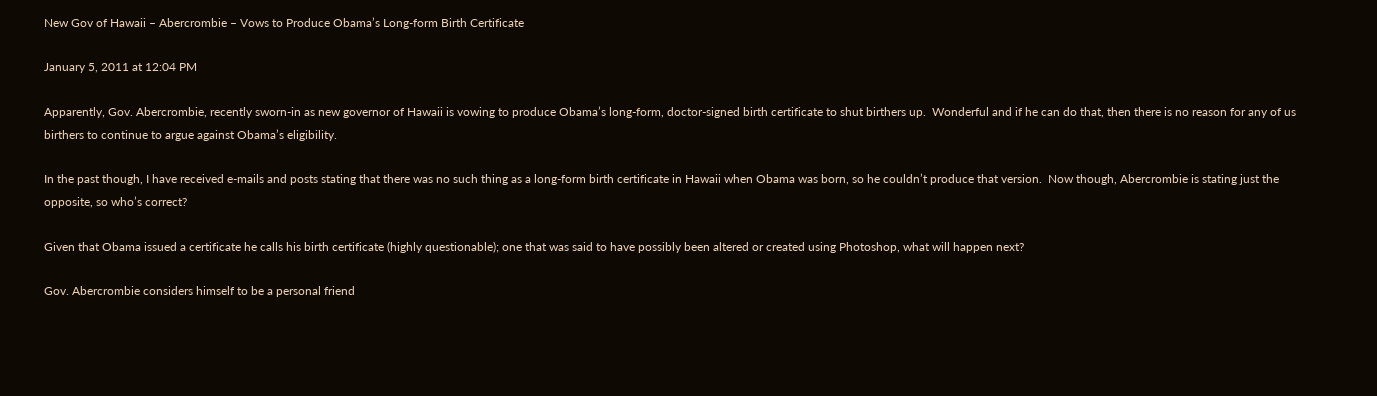New Gov of Hawaii – Abercrombie – Vows to Produce Obama’s Long-form Birth Certificate

January 5, 2011 at 12:04 PM

Apparently, Gov. Abercrombie, recently sworn-in as new governor of Hawaii is vowing to produce Obama’s long-form, doctor-signed birth certificate to shut birthers up.  Wonderful and if he can do that, then there is no reason for any of us birthers to continue to argue against Obama’s eligibility.

In the past though, I have received e-mails and posts stating that there was no such thing as a long-form birth certificate in Hawaii when Obama was born, so he couldn’t produce that version.  Now though, Abercrombie is stating just the opposite, so who’s correct?

Given that Obama issued a certificate he calls his birth certificate (highly questionable); one that was said to have possibly been altered or created using Photoshop, what will happen next?

Gov. Abercrombie considers himself to be a personal friend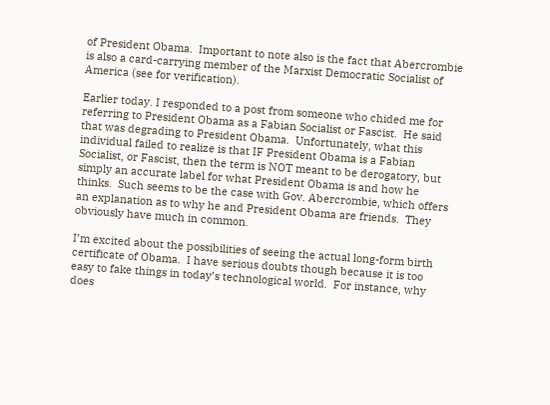of President Obama.  Important to note also is the fact that Abercrombie is also a card-carrying member of the Marxist Democratic Socialist of America (see for verification).

Earlier today. I responded to a post from someone who chided me for referring to President Obama as a Fabian Socialist or Fascist.  He said that was degrading to President Obama.  Unfortunately, what this individual failed to realize is that IF President Obama is a Fabian Socialist, or Fascist, then the term is NOT meant to be derogatory, but simply an accurate label for what President Obama is and how he thinks.  Such seems to be the case with Gov. Abercrombie, which offers an explanation as to why he and President Obama are friends.  They obviously have much in common.

I’m excited about the possibilities of seeing the actual long-form birth certificate of Obama.  I have serious doubts though because it is too easy to fake things in today’s technological world.  For instance, why does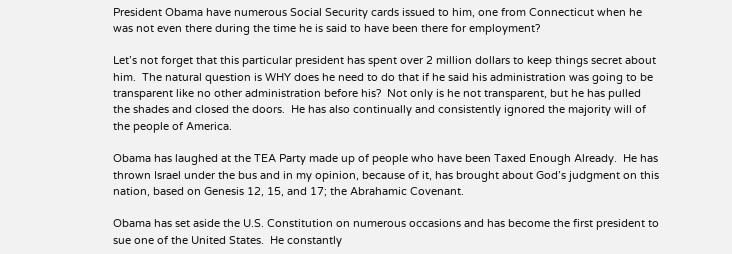President Obama have numerous Social Security cards issued to him, one from Connecticut when he was not even there during the time he is said to have been there for employment?

Let’s not forget that this particular president has spent over 2 million dollars to keep things secret about him.  The natural question is WHY does he need to do that if he said his administration was going to be transparent like no other administration before his?  Not only is he not transparent, but he has pulled the shades and closed the doors.  He has also continually and consistently ignored the majority will of the people of America.

Obama has laughed at the TEA Party made up of people who have been Taxed Enough Already.  He has thrown Israel under the bus and in my opinion, because of it, has brought about God’s judgment on this nation, based on Genesis 12, 15, and 17; the Abrahamic Covenant.

Obama has set aside the U.S. Constitution on numerous occasions and has become the first president to sue one of the United States.  He constantly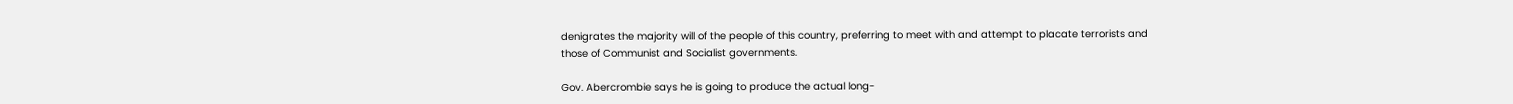denigrates the majority will of the people of this country, preferring to meet with and attempt to placate terrorists and those of Communist and Socialist governments.

Gov. Abercrombie says he is going to produce the actual long-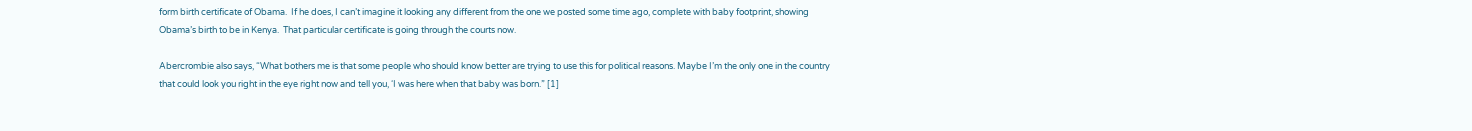form birth certificate of Obama.  If he does, I can’t imagine it looking any different from the one we posted some time ago, complete with baby footprint, showing Obama’s birth to be in Kenya.  That particular certificate is going through the courts now.

Abercrombie also says, “What bothers me is that some people who should know better are trying to use this for political reasons. Maybe I’m the only one in the country that could look you right in the eye right now and tell you, ‘I was here when that baby was born.” [1]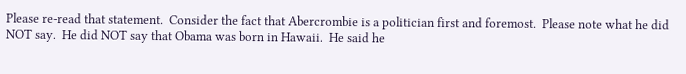Please re-read that statement.  Consider the fact that Abercrombie is a politician first and foremost.  Please note what he did NOT say.  He did NOT say that Obama was born in Hawaii.  He said he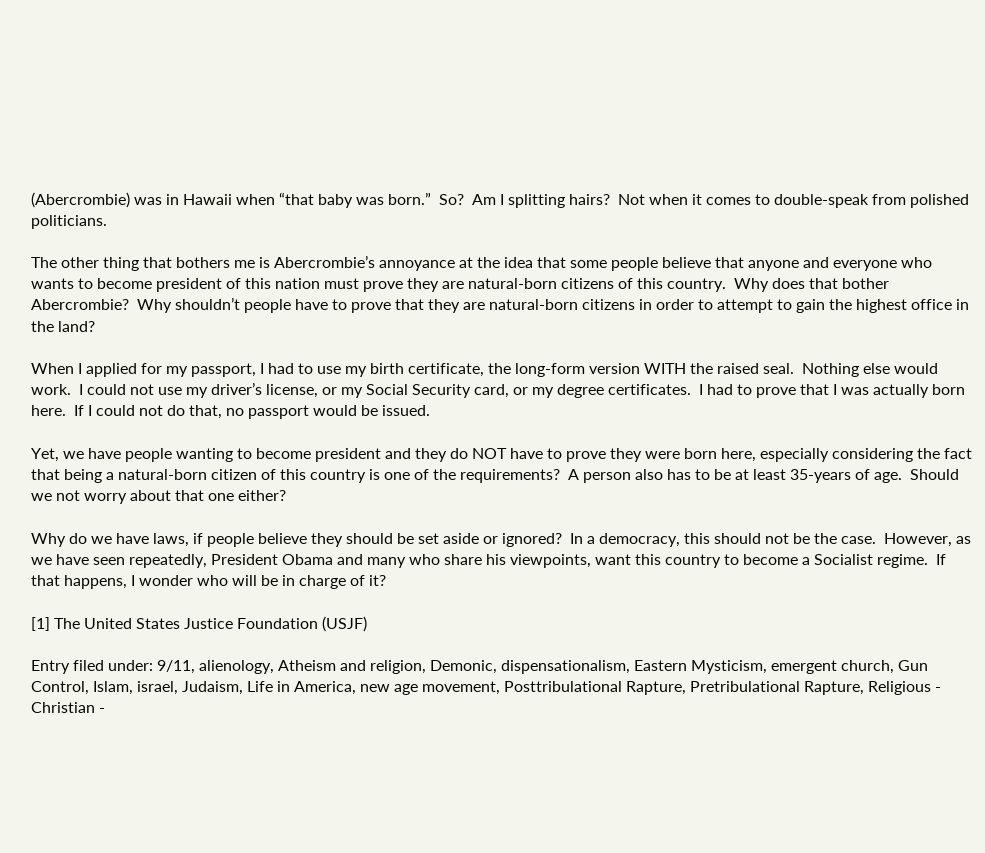(Abercrombie) was in Hawaii when “that baby was born.”  So?  Am I splitting hairs?  Not when it comes to double-speak from polished politicians.

The other thing that bothers me is Abercrombie’s annoyance at the idea that some people believe that anyone and everyone who wants to become president of this nation must prove they are natural-born citizens of this country.  Why does that bother Abercrombie?  Why shouldn’t people have to prove that they are natural-born citizens in order to attempt to gain the highest office in the land?

When I applied for my passport, I had to use my birth certificate, the long-form version WITH the raised seal.  Nothing else would work.  I could not use my driver’s license, or my Social Security card, or my degree certificates.  I had to prove that I was actually born here.  If I could not do that, no passport would be issued.

Yet, we have people wanting to become president and they do NOT have to prove they were born here, especially considering the fact that being a natural-born citizen of this country is one of the requirements?  A person also has to be at least 35-years of age.  Should we not worry about that one either?

Why do we have laws, if people believe they should be set aside or ignored?  In a democracy, this should not be the case.  However, as we have seen repeatedly, President Obama and many who share his viewpoints, want this country to become a Socialist regime.  If that happens, I wonder who will be in charge of it?

[1] The United States Justice Foundation (USJF)

Entry filed under: 9/11, alienology, Atheism and religion, Demonic, dispensationalism, Eastern Mysticism, emergent church, Gun Control, Islam, israel, Judaism, Life in America, new age movement, Posttribulational Rapture, Pretribulational Rapture, Religious - Christian -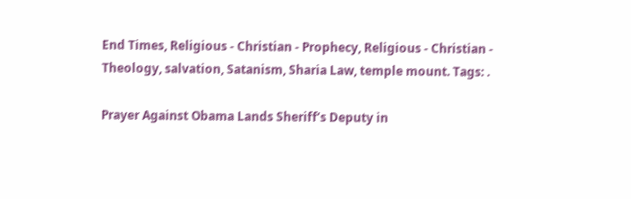End Times, Religious - Christian - Prophecy, Religious - Christian - Theology, salvation, Satanism, Sharia Law, temple mount. Tags: .

Prayer Against Obama Lands Sheriff’s Deputy in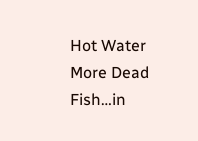Hot Water More Dead Fish…in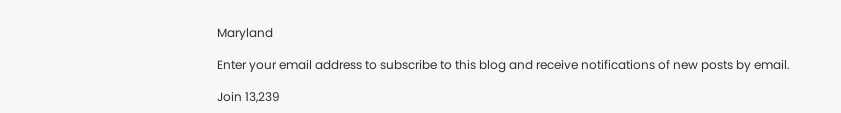Maryland

Enter your email address to subscribe to this blog and receive notifications of new posts by email.

Join 13,239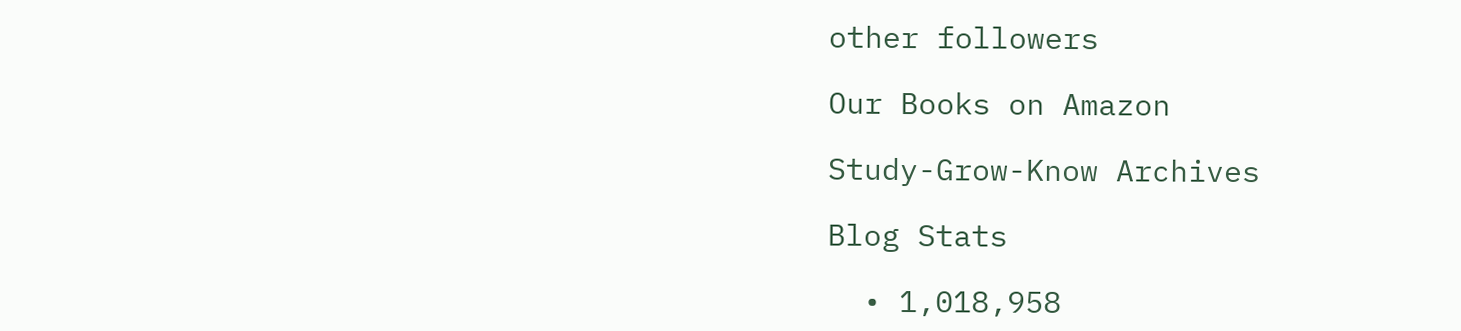other followers

Our Books on Amazon

Study-Grow-Know Archives

Blog Stats

  • 1,018,958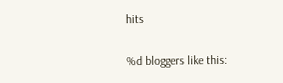hits

%d bloggers like this: